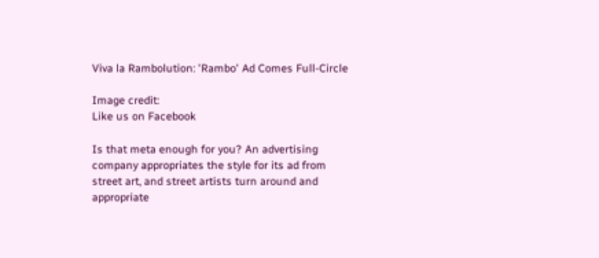Viva la Rambolution: 'Rambo' Ad Comes Full-Circle

Image credit:
Like us on Facebook

Is that meta enough for you? An advertising company appropriates the style for its ad from street art, and street artists turn around and appropriate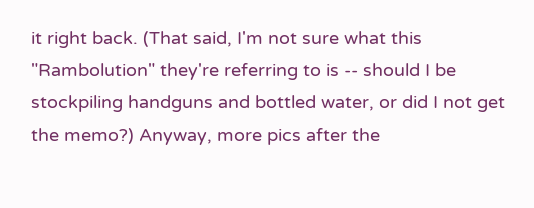it right back. (That said, I'm not sure what this "Rambolution" they're referring to is -- should I be stockpiling handguns and bottled water, or did I not get the memo?) Anyway, more pics after the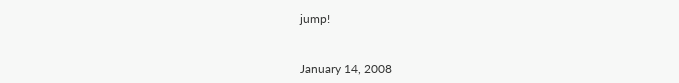jump!


January 14, 2008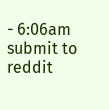- 6:06am
submit to reddit